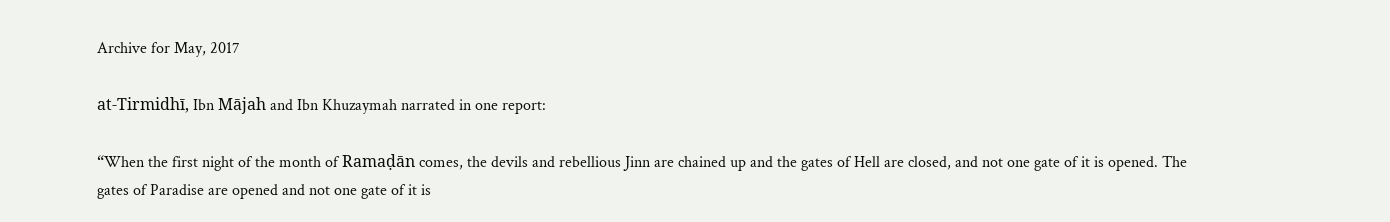Archive for May, 2017

at-Tirmidhī, Ibn Mājah and Ibn Khuzaymah narrated in one report:

“When the first night of the month of Ramaḍān comes, the devils and rebellious Jinn are chained up and the gates of Hell are closed, and not one gate of it is opened. The gates of Paradise are opened and not one gate of it is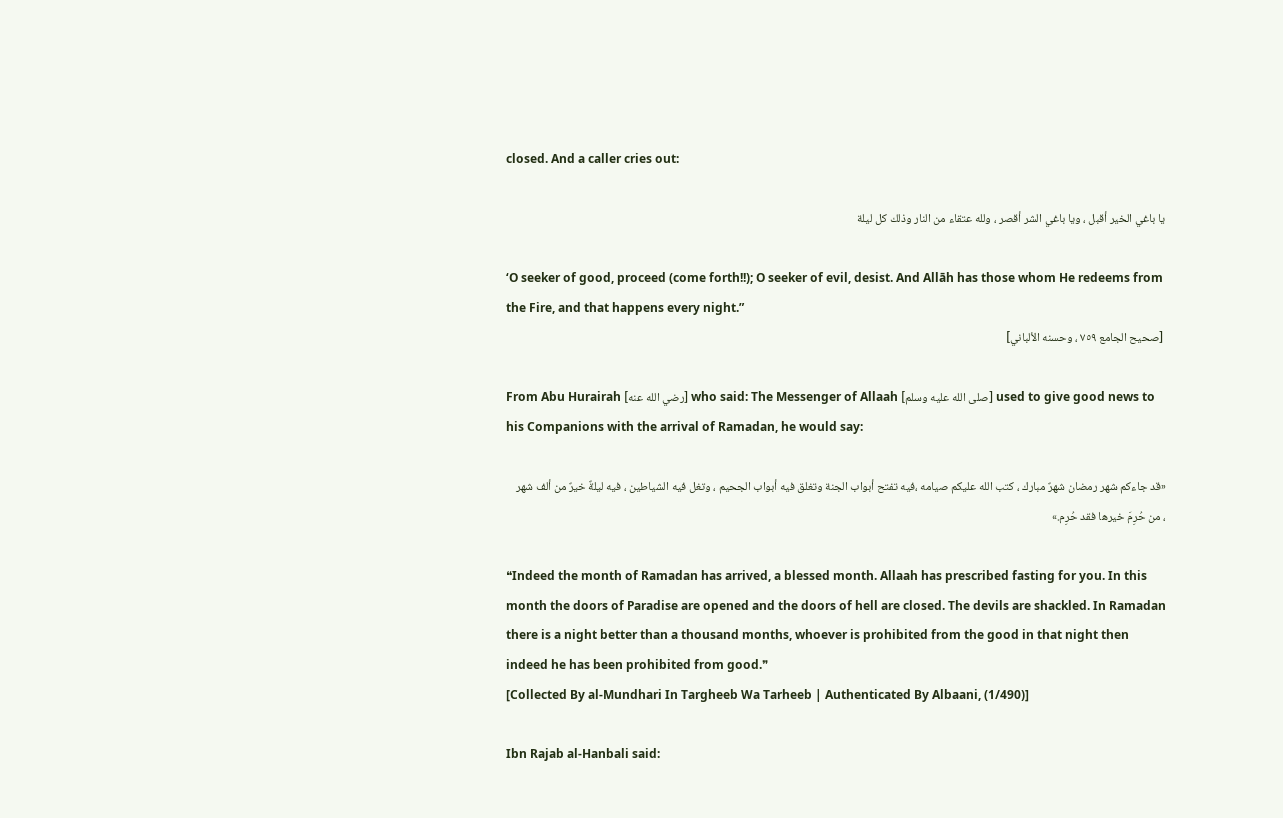closed. And a caller cries out:

يا باغي الخير أقبل ، ويا باغي الشر أقصر ، ولله عتقاء من النار وذلك كل ليلة

‘O seeker of good, proceed (come forth!!); O seeker of evil, desist. And Allāh has those whom He redeems from the Fire, and that happens every night.”
 [صحيح الجامع ٧٥٩ ، وحسنه الألباني]

From Abu Hurairah [رضي الله عنه] who said: The Messenger of Allaah [صلى الله عليه وسلم] used to give good news to his Companions with the arrival of Ramadan, he would say:

«قد جاءكم شهر رمضان شهرٌ مبارك ، كتب الله عليكم صيامه ،فيه تفتح أبواب الجنة وتغلق فيه أبواب الجحيم ، وتغل فيه الشياطين ، فيه ليلةٌ خيرٌ من ألف شهر ، من حُرِمَ خيرها فقد حُرِم.»

❝Indeed the month of Ramadan has arrived, a blessed month. Allaah has prescribed fasting for you. In this month the doors of Paradise are opened and the doors of hell are closed. The devils are shackled. In Ramadan there is a night better than a thousand months, whoever is prohibited from the good in that night then indeed he has been prohibited from good.❞
[Collected By al-Mundhari In Targheeb Wa Tarheeb | Authenticated By Albaani, (1/490)]

Ibn Rajab al-Hanbali said: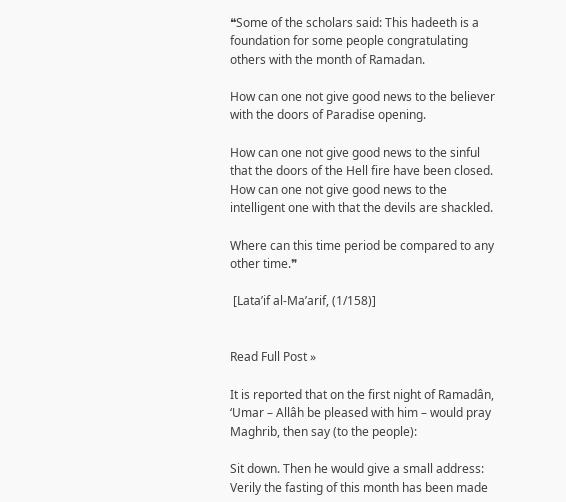❝Some of the scholars said: This hadeeth is a foundation for some people congratulating others with the month of Ramadan.

How can one not give good news to the believer with the doors of Paradise opening.

How can one not give good news to the sinful that the doors of the Hell fire have been closed.
How can one not give good news to the intelligent one with that the devils are shackled.

Where can this time period be compared to any other time.❞

 [Lata’if al-Ma’arif, (1/158)]


Read Full Post »

It is reported that on the first night of Ramadân, ‘Umar – Allâh be pleased with him – would pray Maghrib, then say (to the people):

Sit down. Then he would give a small address: Verily the fasting of this month has been made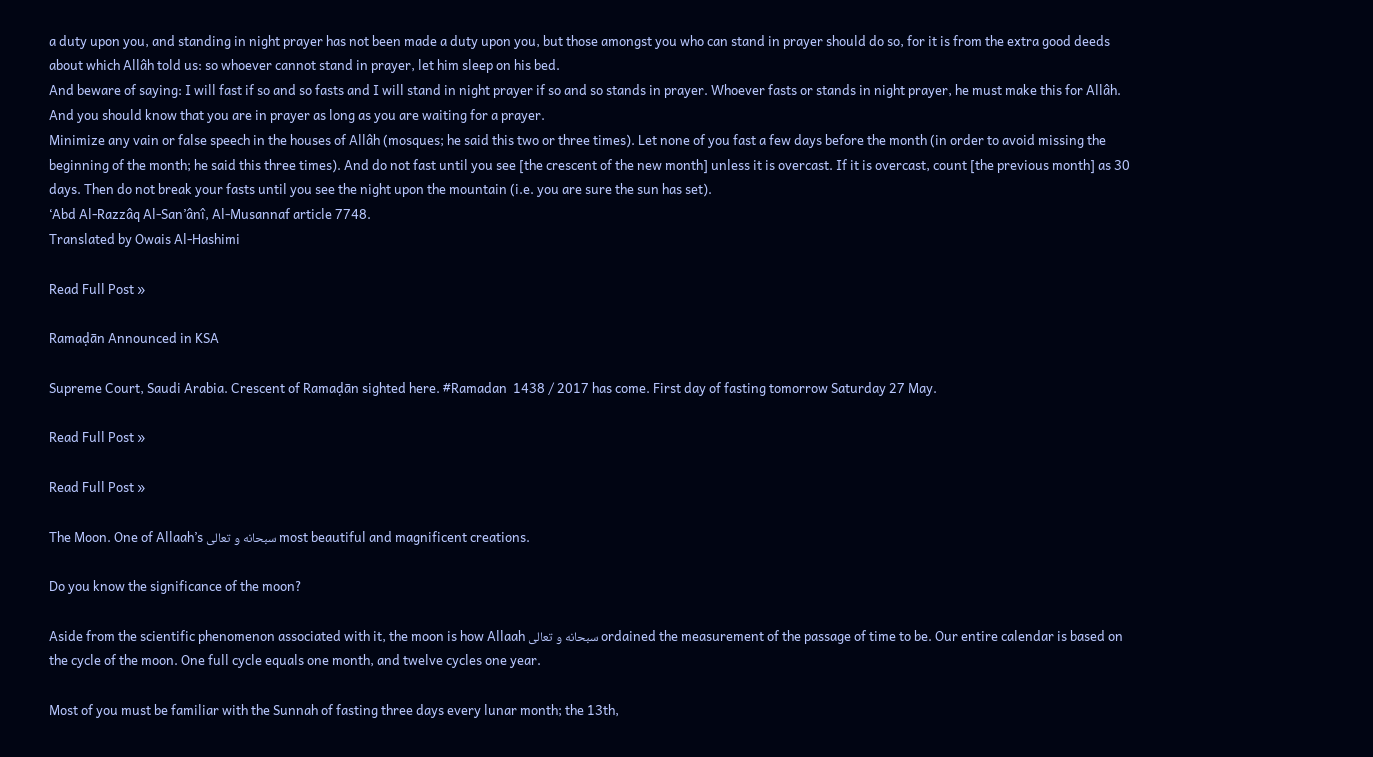a duty upon you, and standing in night prayer has not been made a duty upon you, but those amongst you who can stand in prayer should do so, for it is from the extra good deeds about which Allâh told us: so whoever cannot stand in prayer, let him sleep on his bed.
And beware of saying: I will fast if so and so fasts and I will stand in night prayer if so and so stands in prayer. Whoever fasts or stands in night prayer, he must make this for Allâh. And you should know that you are in prayer as long as you are waiting for a prayer.
Minimize any vain or false speech in the houses of Allâh (mosques; he said this two or three times). Let none of you fast a few days before the month (in order to avoid missing the beginning of the month; he said this three times). And do not fast until you see [the crescent of the new month] unless it is overcast. If it is overcast, count [the previous month] as 30 days. Then do not break your fasts until you see the night upon the mountain (i.e. you are sure the sun has set).
‘Abd Al-Razzâq Al-San’ânî, Al-Musannaf article 7748.
Translated by Owais Al-Hashimi

Read Full Post »

Ramaḍān Announced in KSA

Supreme Court, Saudi Arabia. Crescent of Ramaḍān sighted here. #Ramadan  1438 / 2017 has come. First day of fasting tomorrow Saturday 27 May.

Read Full Post »

Read Full Post »

The Moon. One of Allaah’s سبحانه و تعالى most beautiful and magnificent creations.

Do you know the significance of the moon?

Aside from the scientific phenomenon associated with it, the moon is how Allaah سبحانه و تعالى ordained the measurement of the passage of time to be. Our entire calendar is based on the cycle of the moon. One full cycle equals one month, and twelve cycles one year.

Most of you must be familiar with the Sunnah of fasting three days every lunar month; the 13th,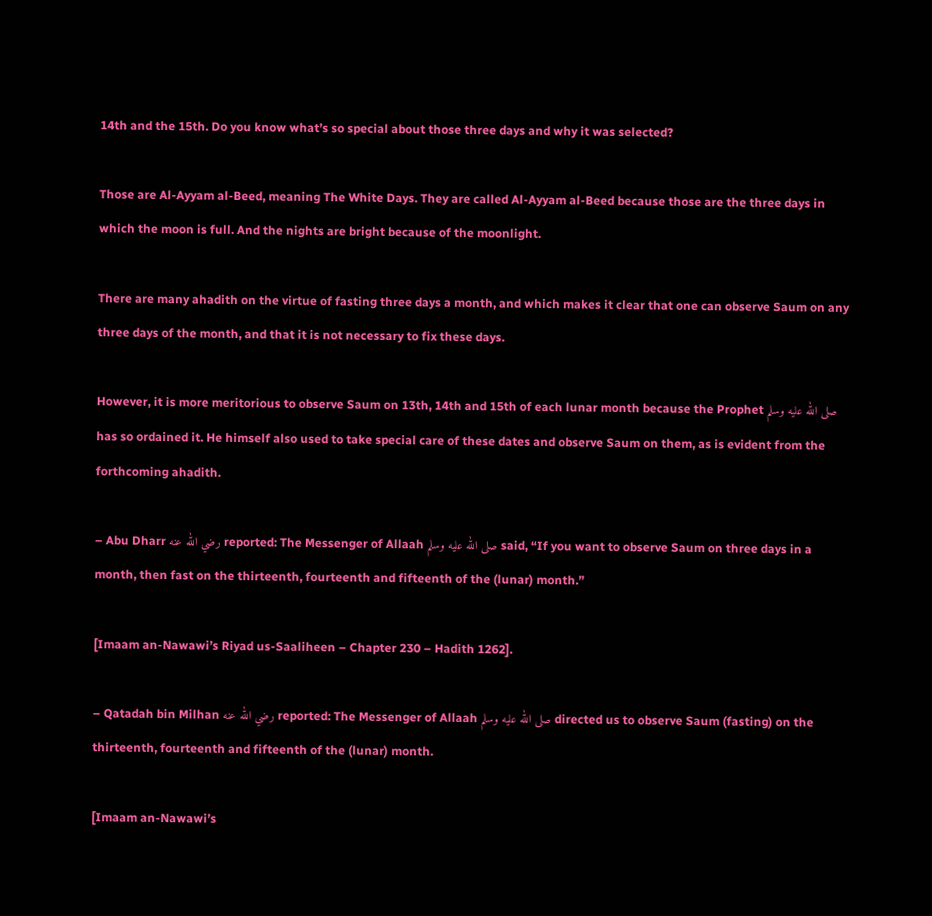14th and the 15th. Do you know what’s so special about those three days and why it was selected?

Those are Al-Ayyam al-Beed, meaning The White Days. They are called Al-Ayyam al-Beed because those are the three days in which the moon is full. And the nights are bright because of the moonlight.

There are many ahadith on the virtue of fasting three days a month, and which makes it clear that one can observe Saum on any three days of the month, and that it is not necessary to fix these days.

However, it is more meritorious to observe Saum on 13th, 14th and 15th of each lunar month because the Prophet صلى الله عليه وسلم has so ordained it. He himself also used to take special care of these dates and observe Saum on them, as is evident from the forthcoming ahadith.

– Abu Dharr رضي الله عنه reported: The Messenger of Allaah صلى الله عليه وسلم said, “If you want to observe Saum on three days in a month, then fast on the thirteenth, fourteenth and fifteenth of the (lunar) month.”

[Imaam an-Nawawi’s Riyad us-Saaliheen – Chapter 230 – Hadith 1262].

– Qatadah bin Milhan رضي الله عنه reported: The Messenger of Allaah صلى الله عليه وسلم directed us to observe Saum (fasting) on the thirteenth, fourteenth and fifteenth of the (lunar) month.

[Imaam an-Nawawi’s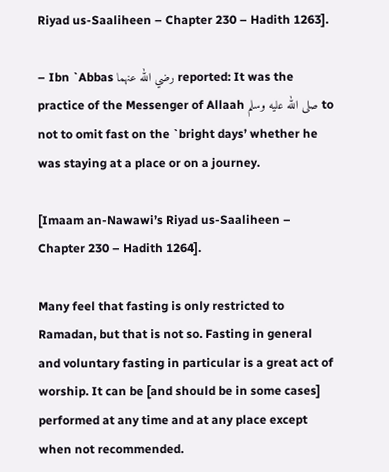Riyad us-Saaliheen – Chapter 230 – Hadith 1263].

– Ibn `Abbas رضي الله عنهما reported: It was the practice of the Messenger of Allaah صلى الله عليه وسلم to not to omit fast on the `bright days’ whether he was staying at a place or on a journey.

[Imaam an-Nawawi’s Riyad us-Saaliheen – Chapter 230 – Hadith 1264].

Many feel that fasting is only restricted to Ramadan, but that is not so. Fasting in general and voluntary fasting in particular is a great act of worship. It can be [and should be in some cases] performed at any time and at any place except when not recommended.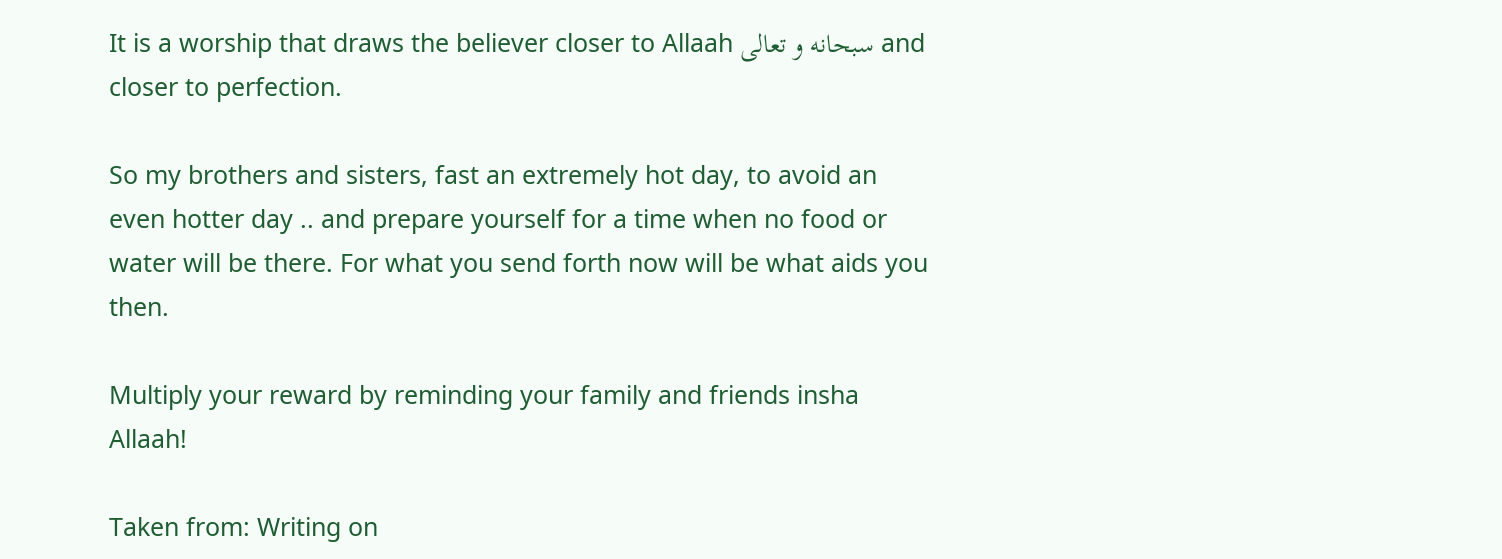It is a worship that draws the believer closer to Allaah سبحانه و تعالى and closer to perfection.

So my brothers and sisters, fast an extremely hot day, to avoid an even hotter day .. and prepare yourself for a time when no food or water will be there. For what you send forth now will be what aids you then.

Multiply your reward by reminding your family and friends insha Allaah!

Taken from: Writing on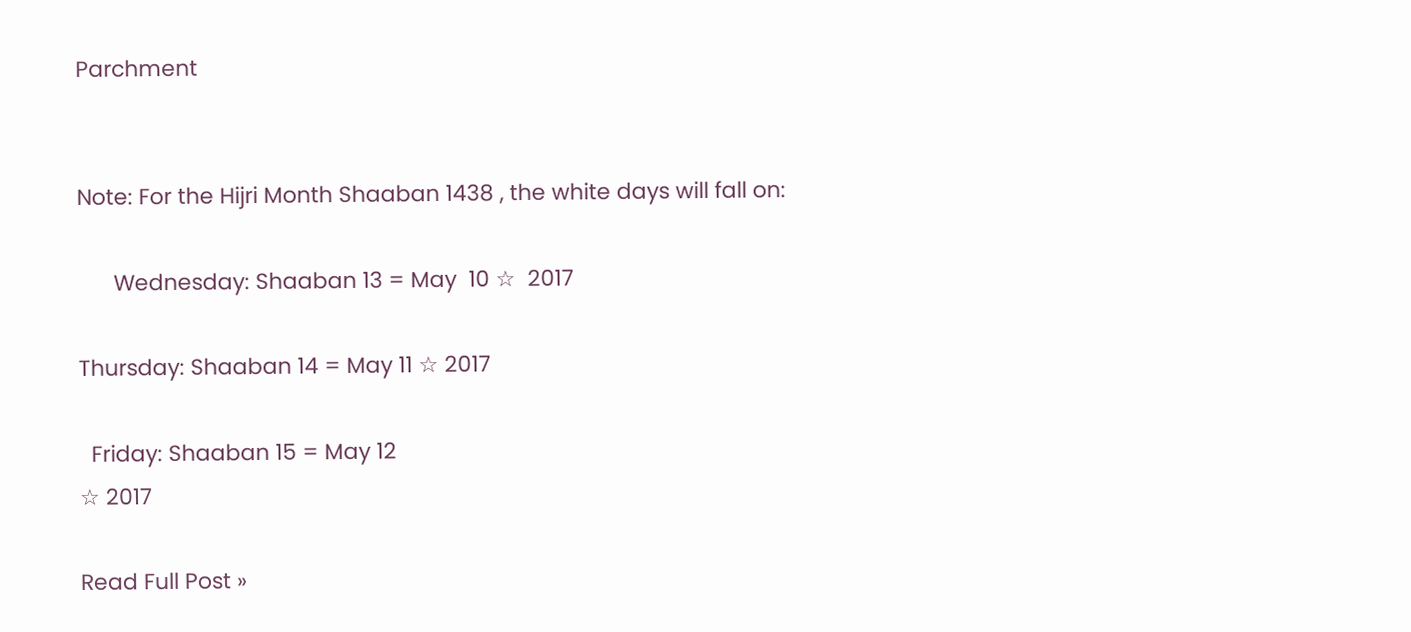Parchment


Note: For the Hijri Month Shaaban 1438 , the white days will fall on:

      Wednesday: Shaaban 13 = May  10 ☆  2017

Thursday: Shaaban 14 = May 11 ☆ 2017

  Friday: Shaaban 15 = May 12
☆ 2017

Read Full Post »